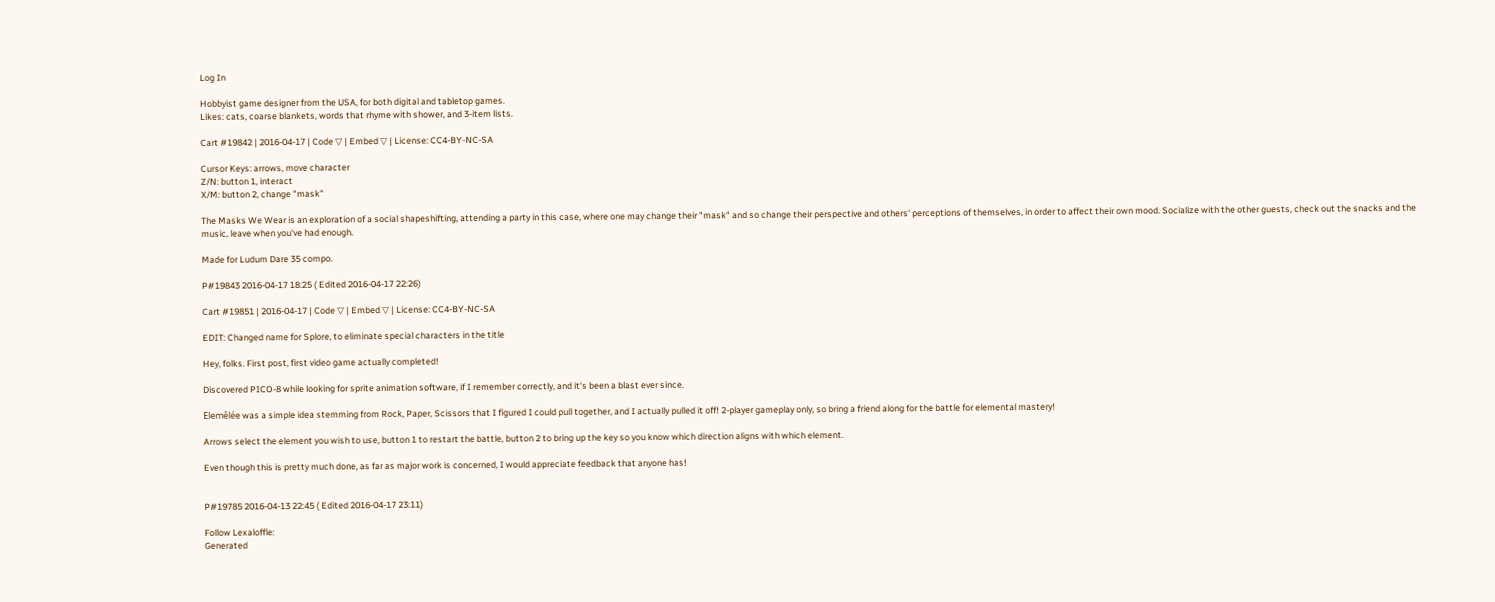Log In

Hobbyist game designer from the USA, for both digital and tabletop games.
Likes: cats, coarse blankets, words that rhyme with shower, and 3-item lists.

Cart #19842 | 2016-04-17 | Code ▽ | Embed ▽ | License: CC4-BY-NC-SA

Cursor Keys: arrows, move character
Z/N: button 1, interact
X/M: button 2, change "mask"

The Masks We Wear is an exploration of a social shapeshifting, attending a party in this case, where one may change their "mask" and so change their perspective and others' perceptions of themselves, in order to affect their own mood. Socialize with the other guests, check out the snacks and the music, leave when you've had enough.

Made for Ludum Dare 35 compo.

P#19843 2016-04-17 18:25 ( Edited 2016-04-17 22:26)

Cart #19851 | 2016-04-17 | Code ▽ | Embed ▽ | License: CC4-BY-NC-SA

EDIT: Changed name for Splore, to eliminate special characters in the title

Hey, folks. First post, first video game actually completed!

Discovered PICO-8 while looking for sprite animation software, if I remember correctly, and it's been a blast ever since.

Elemêlée was a simple idea stemming from Rock, Paper, Scissors that I figured I could pull together, and I actually pulled it off! 2-player gameplay only, so bring a friend along for the battle for elemental mastery!

Arrows select the element you wish to use, button 1 to restart the battle, button 2 to bring up the key so you know which direction aligns with which element.

Even though this is pretty much done, as far as major work is concerned, I would appreciate feedback that anyone has!


P#19785 2016-04-13 22:45 ( Edited 2016-04-17 23:11)

Follow Lexaloffle:
Generated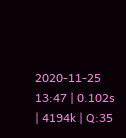2020-11-25 13:47 | 0.102s | 4194k | Q:35